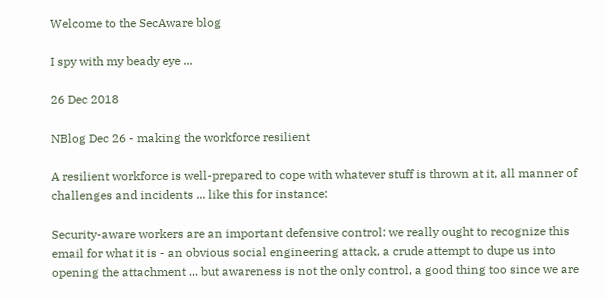Welcome to the SecAware blog

I spy with my beady eye ...

26 Dec 2018

NBlog Dec 26 - making the workforce resilient

A resilient workforce is well-prepared to cope with whatever stuff is thrown at it, all manner of challenges and incidents ... like this for instance:

Security-aware workers are an important defensive control: we really ought to recognize this email for what it is - an obvious social engineering attack, a crude attempt to dupe us into opening the attachment ... but awareness is not the only control, a good thing too since we are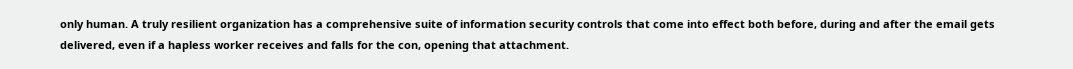only human. A truly resilient organization has a comprehensive suite of information security controls that come into effect both before, during and after the email gets delivered, even if a hapless worker receives and falls for the con, opening that attachment.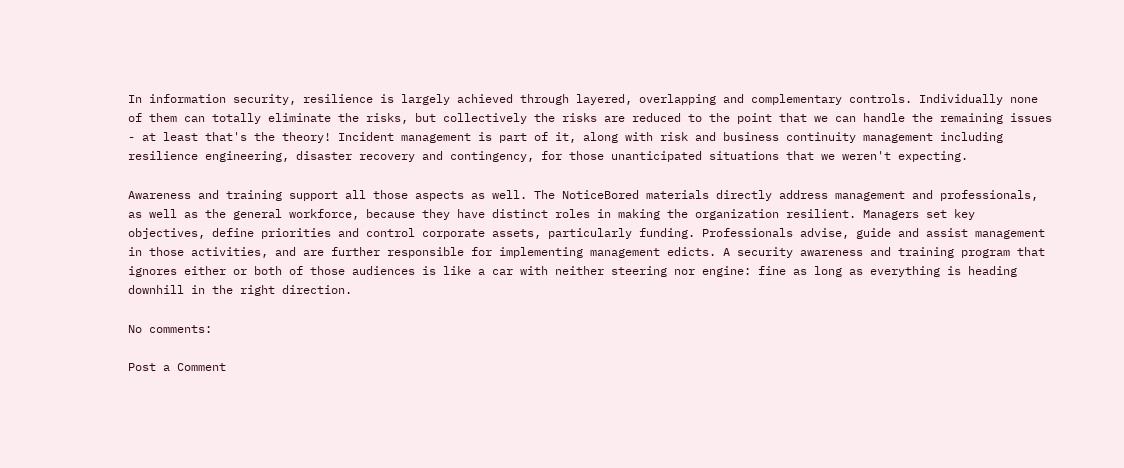In information security, resilience is largely achieved through layered, overlapping and complementary controls. Individually none of them can totally eliminate the risks, but collectively the risks are reduced to the point that we can handle the remaining issues - at least that's the theory! Incident management is part of it, along with risk and business continuity management including resilience engineering, disaster recovery and contingency, for those unanticipated situations that we weren't expecting.

Awareness and training support all those aspects as well. The NoticeBored materials directly address management and professionals, as well as the general workforce, because they have distinct roles in making the organization resilient. Managers set key objectives, define priorities and control corporate assets, particularly funding. Professionals advise, guide and assist management in those activities, and are further responsible for implementing management edicts. A security awareness and training program that ignores either or both of those audiences is like a car with neither steering nor engine: fine as long as everything is heading downhill in the right direction.

No comments:

Post a Comment